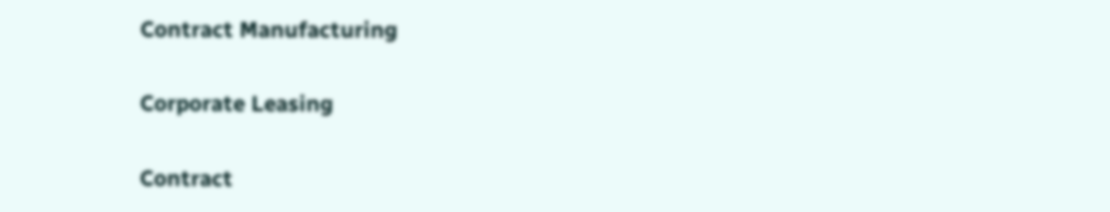Contract Manufacturing

Corporate Leasing

Contract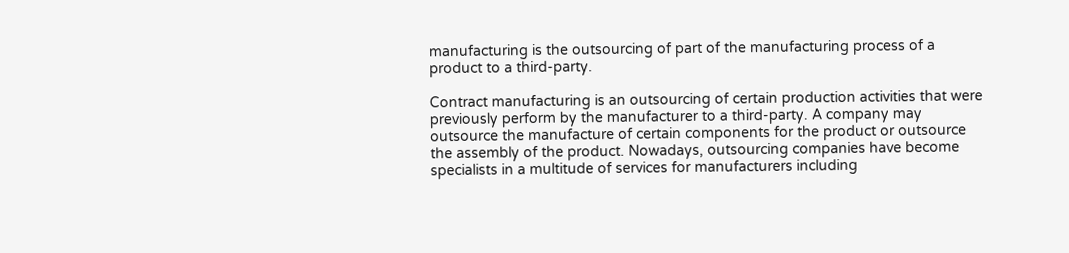manufacturing is the outsourcing of part of the manufacturing process of a product to a third-party.

Contract manufacturing is an outsourcing of certain production activities that were previously perform by the manufacturer to a third-party. A company may outsource the manufacture of certain components for the product or outsource the assembly of the product. Nowadays, outsourcing companies have become specialists in a multitude of services for manufacturers including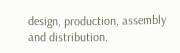design, production, assembly and distribution.